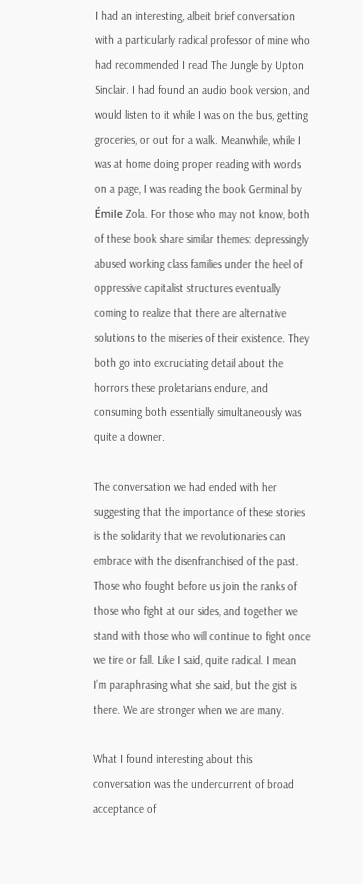I had an interesting, albeit brief conversation with a particularly radical professor of mine who had recommended I read The Jungle by Upton Sinclair. I had found an audio book version, and would listen to it while I was on the bus, getting groceries, or out for a walk. Meanwhile, while I was at home doing proper reading with words on a page, I was reading the book Germinal by Émile Zola. For those who may not know, both of these book share similar themes: depressingly abused working class families under the heel of oppressive capitalist structures eventually coming to realize that there are alternative solutions to the miseries of their existence. They both go into excruciating detail about the horrors these proletarians endure, and consuming both essentially simultaneously was quite a downer.

The conversation we had ended with her suggesting that the importance of these stories is the solidarity that we revolutionaries can embrace with the disenfranchised of the past. Those who fought before us join the ranks of those who fight at our sides, and together we stand with those who will continue to fight once we tire or fall. Like I said, quite radical. I mean I’m paraphrasing what she said, but the gist is there. We are stronger when we are many.

What I found interesting about this conversation was the undercurrent of broad acceptance of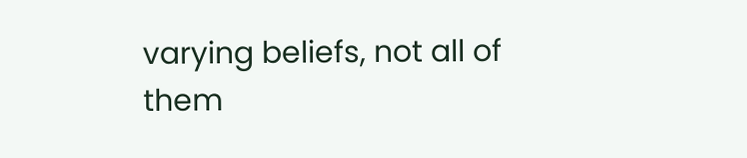varying beliefs, not all of them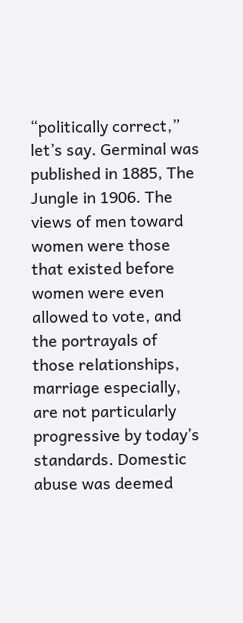“politically correct,” let’s say. Germinal was published in 1885, The Jungle in 1906. The views of men toward women were those that existed before women were even allowed to vote, and the portrayals of those relationships, marriage especially, are not particularly progressive by today’s standards. Domestic abuse was deemed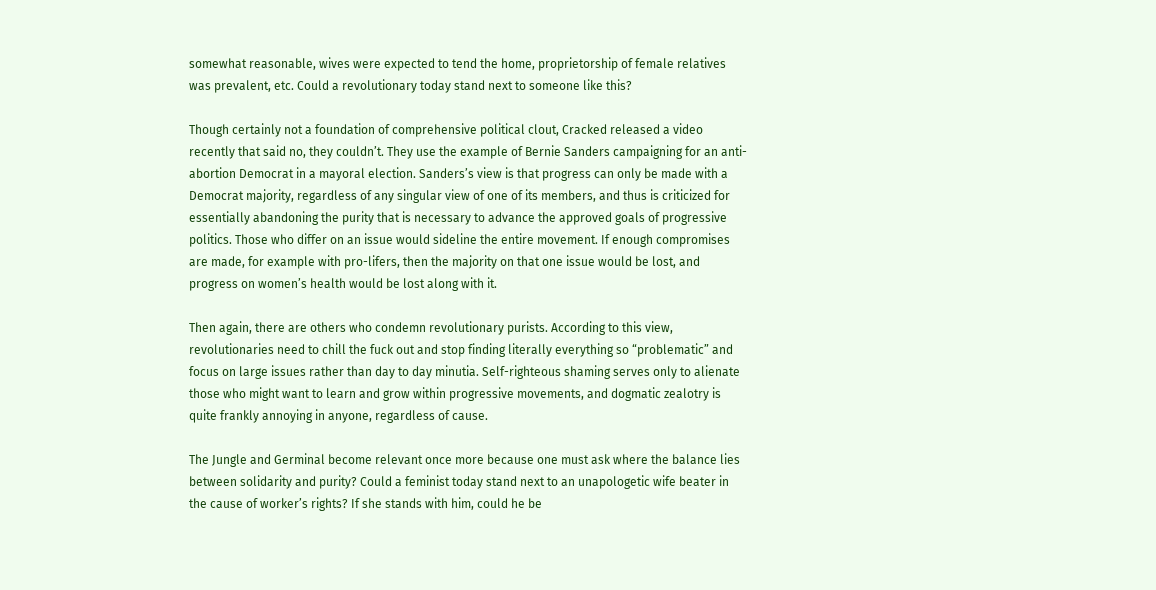somewhat reasonable, wives were expected to tend the home, proprietorship of female relatives was prevalent, etc. Could a revolutionary today stand next to someone like this?

Though certainly not a foundation of comprehensive political clout, Cracked released a video recently that said no, they couldn’t. They use the example of Bernie Sanders campaigning for an anti-abortion Democrat in a mayoral election. Sanders’s view is that progress can only be made with a Democrat majority, regardless of any singular view of one of its members, and thus is criticized for essentially abandoning the purity that is necessary to advance the approved goals of progressive politics. Those who differ on an issue would sideline the entire movement. If enough compromises are made, for example with pro-lifers, then the majority on that one issue would be lost, and progress on women’s health would be lost along with it.

Then again, there are others who condemn revolutionary purists. According to this view, revolutionaries need to chill the fuck out and stop finding literally everything so “problematic” and focus on large issues rather than day to day minutia. Self-righteous shaming serves only to alienate those who might want to learn and grow within progressive movements, and dogmatic zealotry is quite frankly annoying in anyone, regardless of cause.

The Jungle and Germinal become relevant once more because one must ask where the balance lies between solidarity and purity? Could a feminist today stand next to an unapologetic wife beater in the cause of worker’s rights? If she stands with him, could he be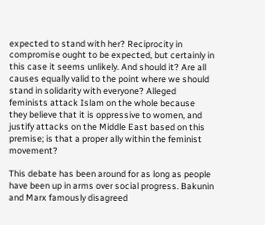expected to stand with her? Reciprocity in compromise ought to be expected, but certainly in this case it seems unlikely. And should it? Are all causes equally valid to the point where we should stand in solidarity with everyone? Alleged feminists attack Islam on the whole because they believe that it is oppressive to women, and justify attacks on the Middle East based on this premise; is that a proper ally within the feminist movement?

This debate has been around for as long as people have been up in arms over social progress. Bakunin and Marx famously disagreed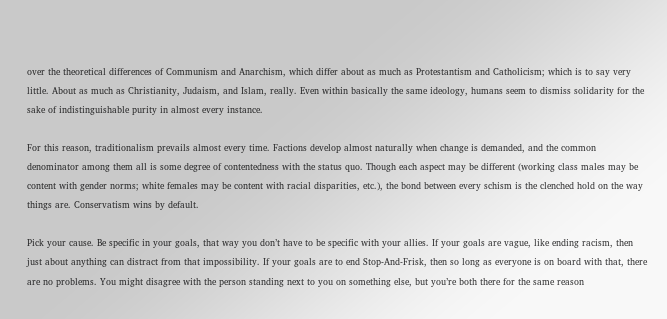over the theoretical differences of Communism and Anarchism, which differ about as much as Protestantism and Catholicism; which is to say very little. About as much as Christianity, Judaism, and Islam, really. Even within basically the same ideology, humans seem to dismiss solidarity for the sake of indistinguishable purity in almost every instance.

For this reason, traditionalism prevails almost every time. Factions develop almost naturally when change is demanded, and the common denominator among them all is some degree of contentedness with the status quo. Though each aspect may be different (working class males may be content with gender norms; white females may be content with racial disparities, etc.), the bond between every schism is the clenched hold on the way things are. Conservatism wins by default.

Pick your cause. Be specific in your goals, that way you don’t have to be specific with your allies. If your goals are vague, like ending racism, then just about anything can distract from that impossibility. If your goals are to end Stop-And-Frisk, then so long as everyone is on board with that, there are no problems. You might disagree with the person standing next to you on something else, but you’re both there for the same reason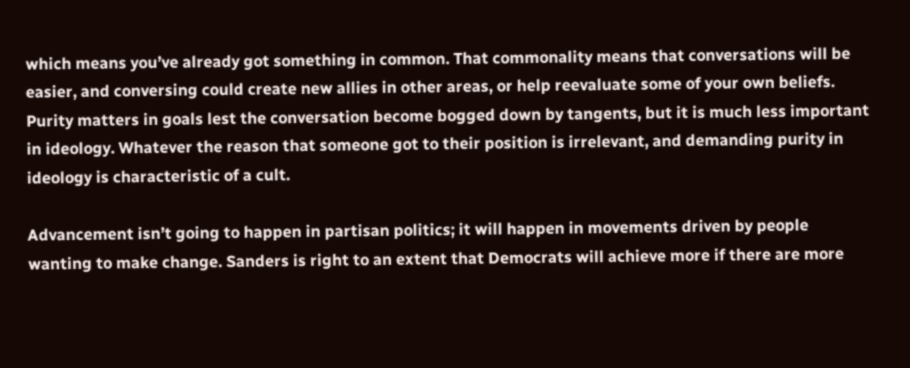which means you’ve already got something in common. That commonality means that conversations will be easier, and conversing could create new allies in other areas, or help reevaluate some of your own beliefs. Purity matters in goals lest the conversation become bogged down by tangents, but it is much less important in ideology. Whatever the reason that someone got to their position is irrelevant, and demanding purity in ideology is characteristic of a cult.

Advancement isn’t going to happen in partisan politics; it will happen in movements driven by people wanting to make change. Sanders is right to an extent that Democrats will achieve more if there are more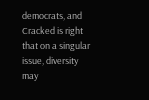democrats, and Cracked is right that on a singular issue, diversity may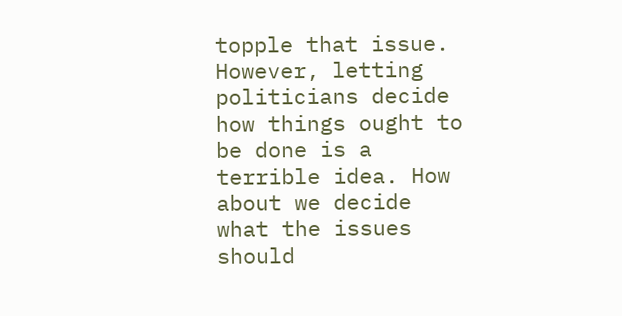topple that issue. However, letting politicians decide how things ought to be done is a terrible idea. How about we decide what the issues should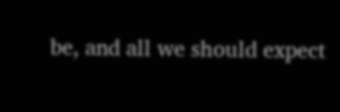be, and all we should expect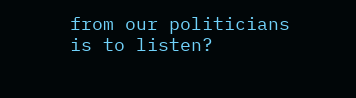from our politicians is to listen?